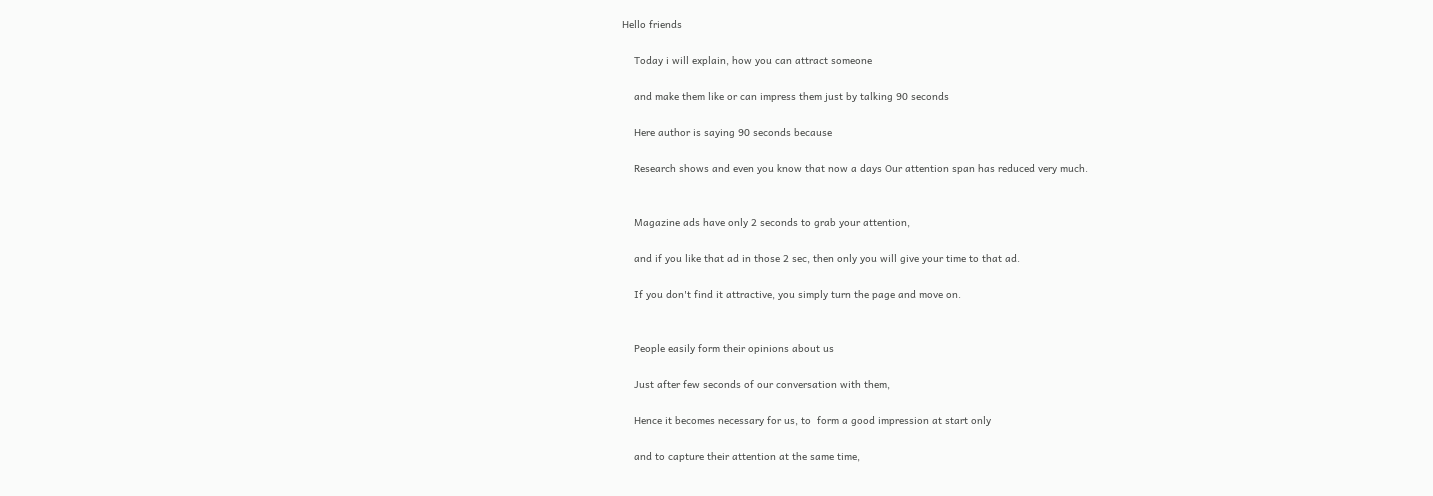Hello friends

    Today i will explain, how you can attract someone

    and make them like or can impress them just by talking 90 seconds

    Here author is saying 90 seconds because

    Research shows and even you know that now a days Our attention span has reduced very much.


    Magazine ads have only 2 seconds to grab your attention,

    and if you like that ad in those 2 sec, then only you will give your time to that ad.

    If you don't find it attractive, you simply turn the page and move on.


    People easily form their opinions about us

    Just after few seconds of our conversation with them,

    Hence it becomes necessary for us, to  form a good impression at start only

    and to capture their attention at the same time,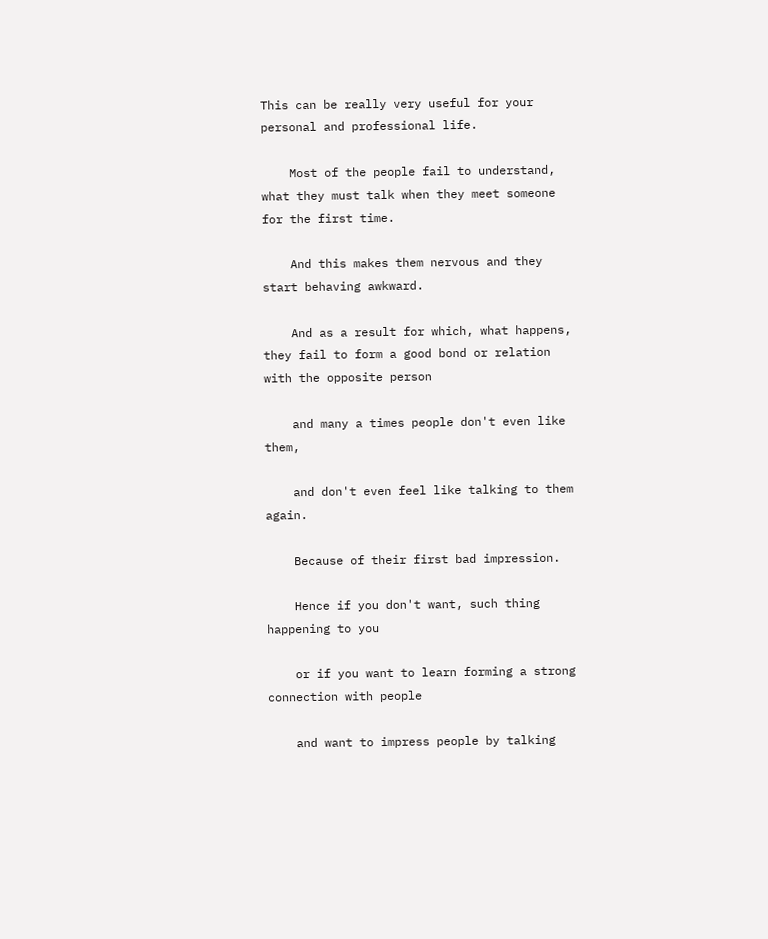This can be really very useful for your personal and professional life.

    Most of the people fail to understand, what they must talk when they meet someone for the first time.

    And this makes them nervous and they start behaving awkward.

    And as a result for which, what happens, they fail to form a good bond or relation with the opposite person

    and many a times people don't even like them,

    and don't even feel like talking to them again.

    Because of their first bad impression.

    Hence if you don't want, such thing happening to you

    or if you want to learn forming a strong connection with people

    and want to impress people by talking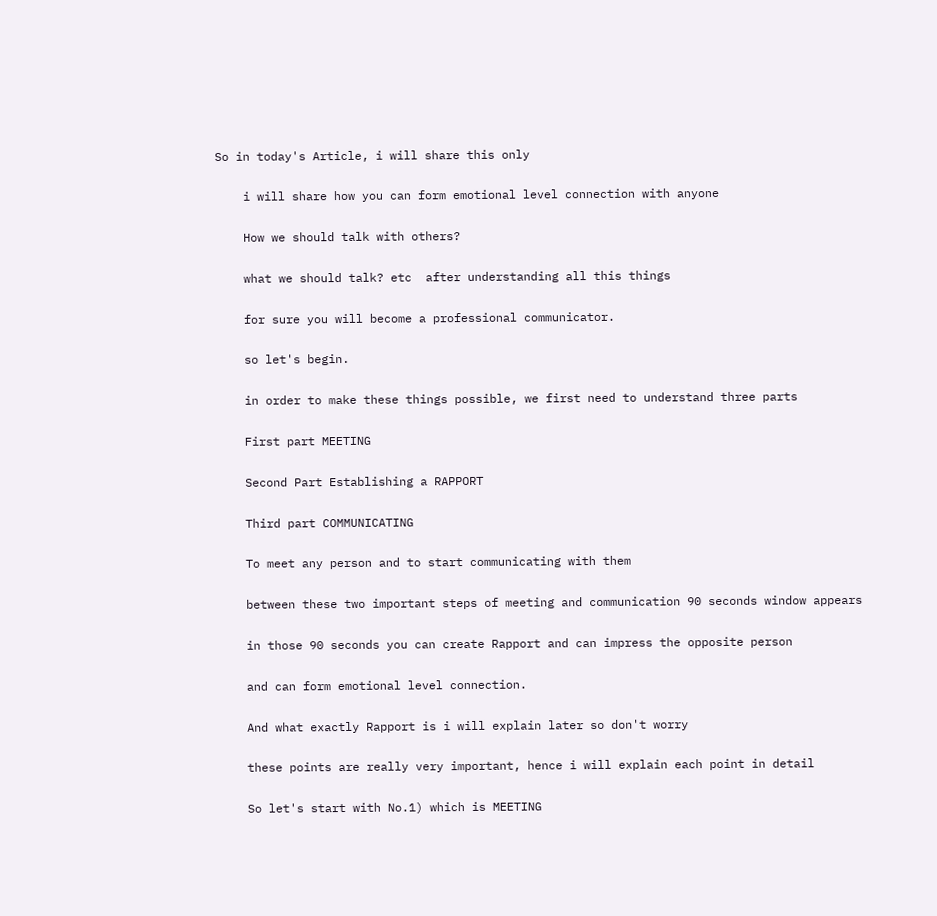So in today's Article, i will share this only

    i will share how you can form emotional level connection with anyone

    How we should talk with others?

    what we should talk? etc  after understanding all this things

    for sure you will become a professional communicator.

    so let's begin.

    in order to make these things possible, we first need to understand three parts

    First part MEETING

    Second Part Establishing a RAPPORT

    Third part COMMUNICATING

    To meet any person and to start communicating with them

    between these two important steps of meeting and communication 90 seconds window appears

    in those 90 seconds you can create Rapport and can impress the opposite person

    and can form emotional level connection.

    And what exactly Rapport is i will explain later so don't worry

    these points are really very important, hence i will explain each point in detail

    So let's start with No.1) which is MEETING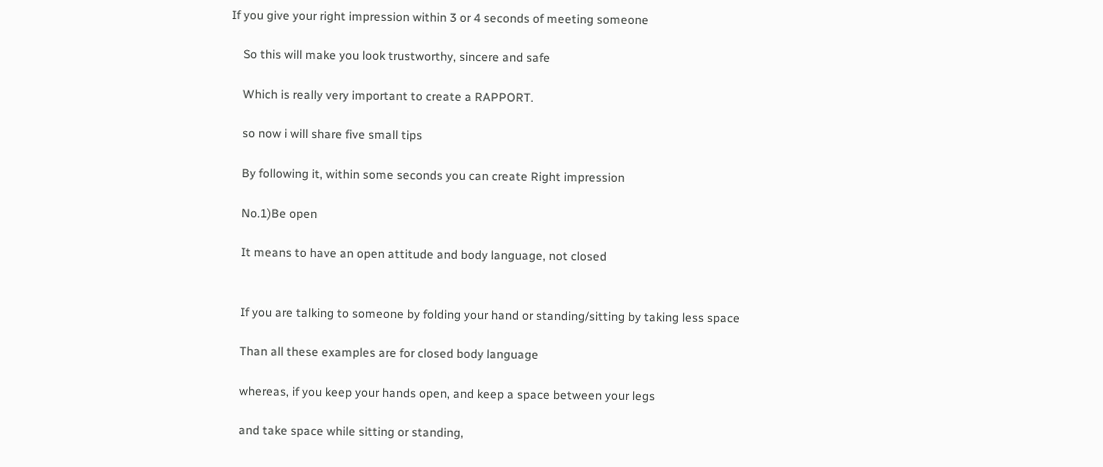If you give your right impression within 3 or 4 seconds of meeting someone

    So this will make you look trustworthy, sincere and safe

    Which is really very important to create a RAPPORT.

    so now i will share five small tips

    By following it, within some seconds you can create Right impression

    No.1)Be open

    It means to have an open attitude and body language, not closed


    If you are talking to someone by folding your hand or standing/sitting by taking less space

    Than all these examples are for closed body language

    whereas, if you keep your hands open, and keep a space between your legs

    and take space while sitting or standing,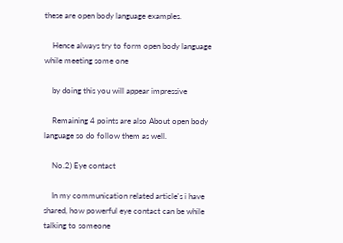these are open body language examples.

    Hence always try to form open body language while meeting some one

    by doing this you will appear impressive

    Remaining 4 points are also About open body language so do follow them as well.

    No.2) Eye contact

    In my communication related article's i have shared, how powerful eye contact can be while talking to someone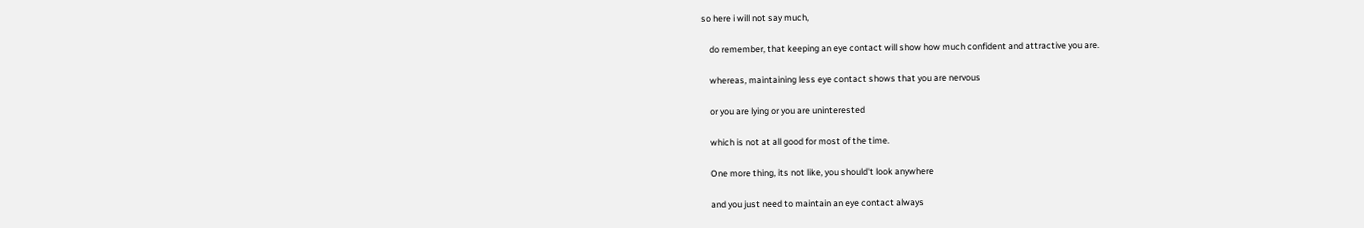so here i will not say much,

    do remember, that keeping an eye contact will show how much confident and attractive you are.

    whereas, maintaining less eye contact shows that you are nervous

    or you are lying or you are uninterested

    which is not at all good for most of the time.

    One more thing, its not like, you should't look anywhere

    and you just need to maintain an eye contact always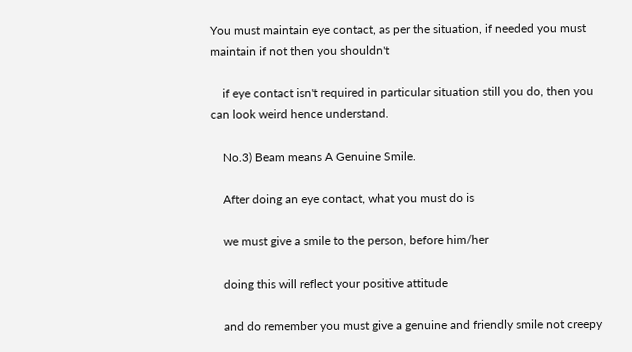You must maintain eye contact, as per the situation, if needed you must maintain if not then you shouldn't

    if eye contact isn't required in particular situation still you do, then you can look weird hence understand.

    No.3) Beam means A Genuine Smile.

    After doing an eye contact, what you must do is

    we must give a smile to the person, before him/her

    doing this will reflect your positive attitude

    and do remember you must give a genuine and friendly smile not creepy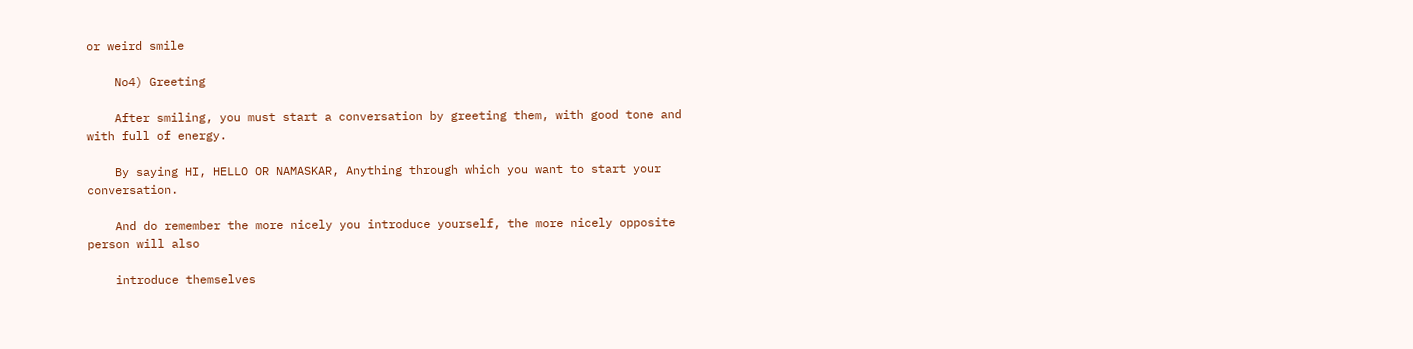or weird smile

    No4) Greeting

    After smiling, you must start a conversation by greeting them, with good tone and with full of energy.

    By saying HI, HELLO OR NAMASKAR, Anything through which you want to start your conversation.

    And do remember the more nicely you introduce yourself, the more nicely opposite person will also

    introduce themselves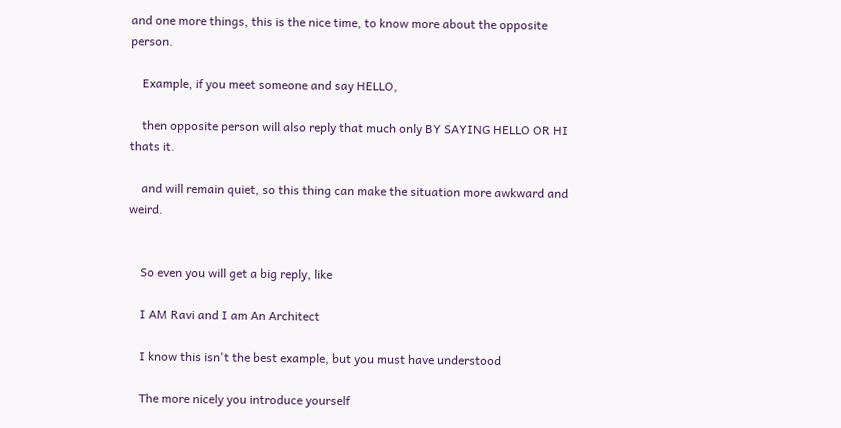and one more things, this is the nice time, to know more about the opposite person.

    Example, if you meet someone and say HELLO,

    then opposite person will also reply that much only BY SAYING HELLO OR HI thats it.

    and will remain quiet, so this thing can make the situation more awkward and weird.


    So even you will get a big reply, like

    I AM Ravi and I am An Architect

    I know this isn't the best example, but you must have understood

    The more nicely you introduce yourself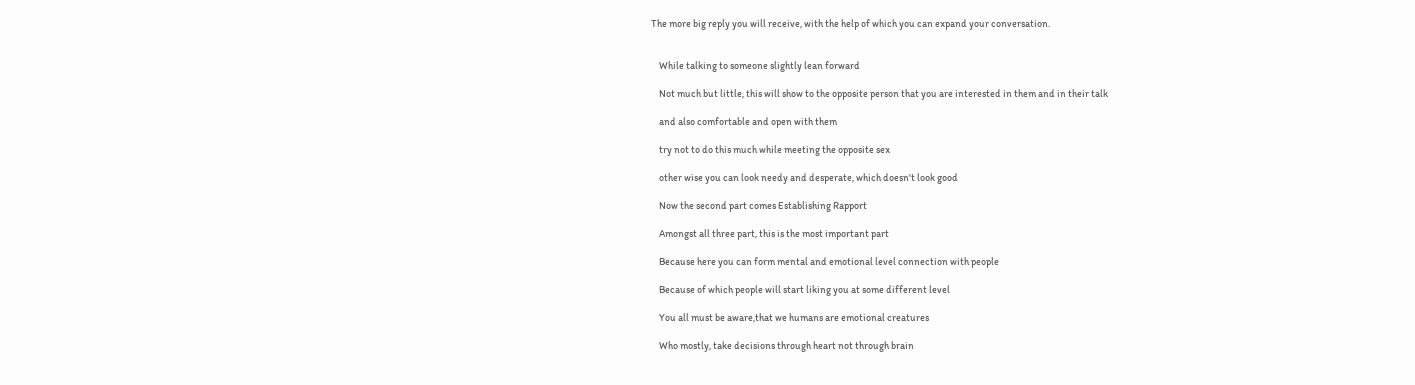The more big reply you will receive, with the help of which you can expand your conversation.


    While talking to someone slightly lean forward

    Not much but little, this will show to the opposite person that you are interested in them and in their talk

    and also comfortable and open with them

    try not to do this much while meeting the opposite sex

    other wise you can look needy and desperate, which doesn't look good

    Now the second part comes Establishing Rapport

    Amongst all three part, this is the most important part

    Because here you can form mental and emotional level connection with people

    Because of which people will start liking you at some different level

    You all must be aware,that we humans are emotional creatures

    Who mostly, take decisions through heart not through brain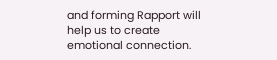and forming Rapport will help us to create emotional connection.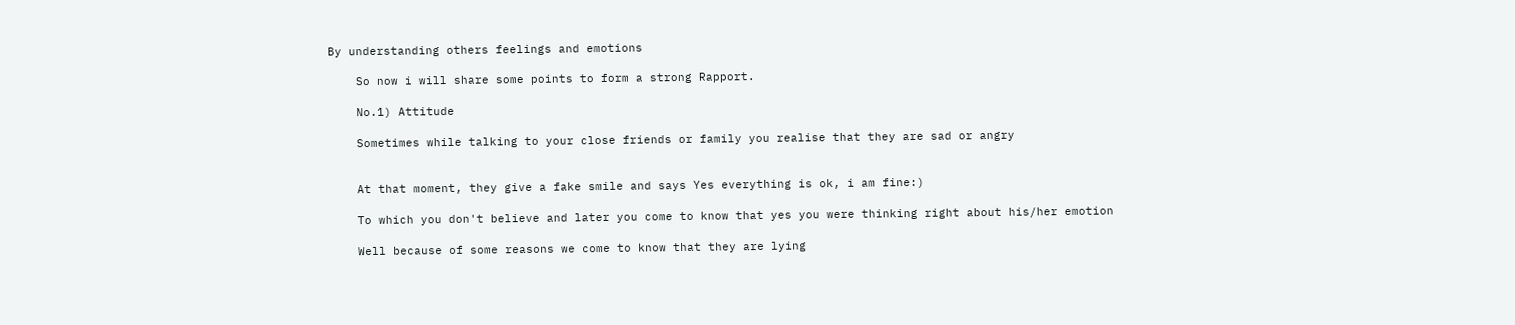By understanding others feelings and emotions

    So now i will share some points to form a strong Rapport.

    No.1) Attitude

    Sometimes while talking to your close friends or family you realise that they are sad or angry


    At that moment, they give a fake smile and says Yes everything is ok, i am fine:)

    To which you don't believe and later you come to know that yes you were thinking right about his/her emotion

    Well because of some reasons we come to know that they are lying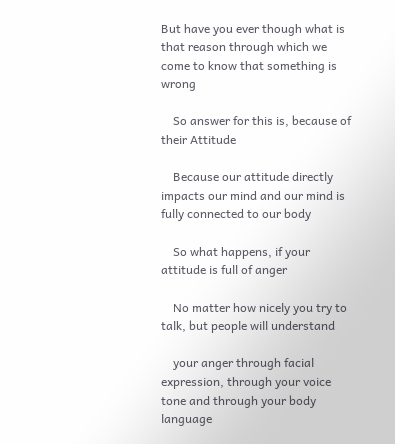But have you ever though what is that reason through which we come to know that something is wrong

    So answer for this is, because of their Attitude

    Because our attitude directly impacts our mind and our mind is fully connected to our body

    So what happens, if your attitude is full of anger

    No matter how nicely you try to talk, but people will understand

    your anger through facial expression, through your voice tone and through your body language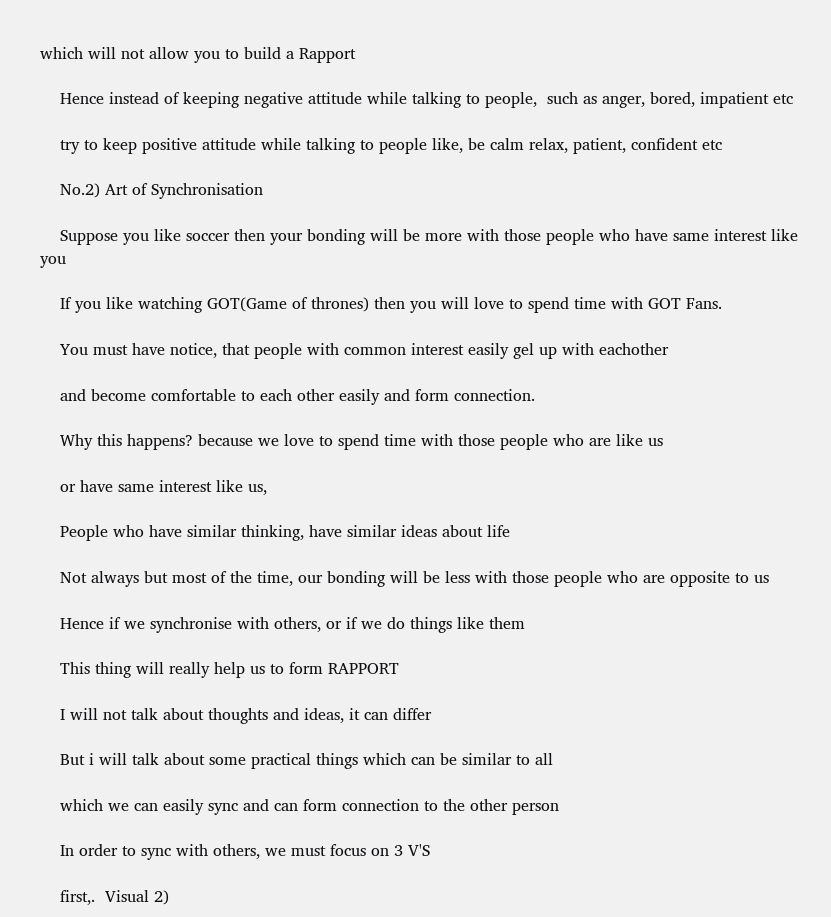which will not allow you to build a Rapport

    Hence instead of keeping negative attitude while talking to people,  such as anger, bored, impatient etc

    try to keep positive attitude while talking to people like, be calm relax, patient, confident etc

    No.2) Art of Synchronisation

    Suppose you like soccer then your bonding will be more with those people who have same interest like you

    If you like watching GOT(Game of thrones) then you will love to spend time with GOT Fans.

    You must have notice, that people with common interest easily gel up with eachother

    and become comfortable to each other easily and form connection.

    Why this happens? because we love to spend time with those people who are like us

    or have same interest like us,

    People who have similar thinking, have similar ideas about life

    Not always but most of the time, our bonding will be less with those people who are opposite to us

    Hence if we synchronise with others, or if we do things like them

    This thing will really help us to form RAPPORT

    I will not talk about thoughts and ideas, it can differ

    But i will talk about some practical things which can be similar to all

    which we can easily sync and can form connection to the other person

    In order to sync with others, we must focus on 3 V'S

    first,.  Visual 2)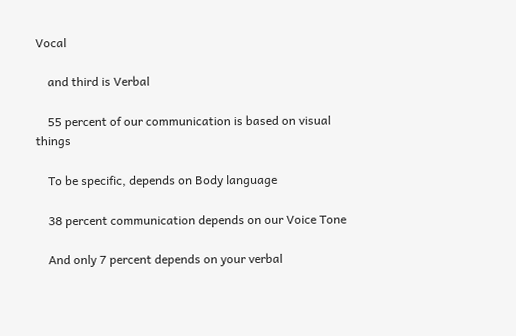Vocal

    and third is Verbal

    55 percent of our communication is based on visual things

    To be specific, depends on Body language

    38 percent communication depends on our Voice Tone

    And only 7 percent depends on your verbal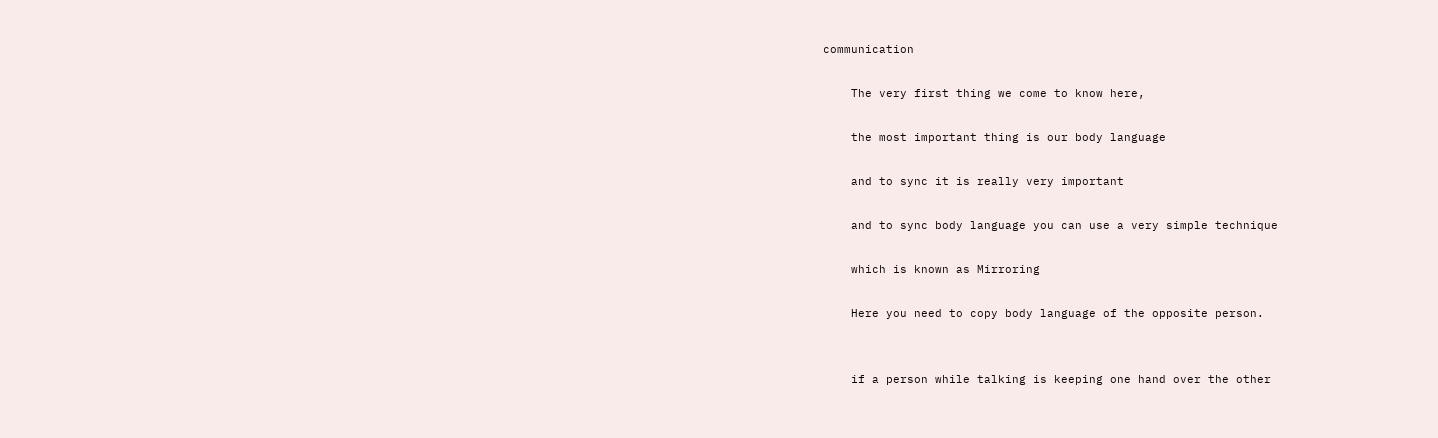communication

    The very first thing we come to know here,

    the most important thing is our body language

    and to sync it is really very important

    and to sync body language you can use a very simple technique

    which is known as Mirroring

    Here you need to copy body language of the opposite person.


    if a person while talking is keeping one hand over the other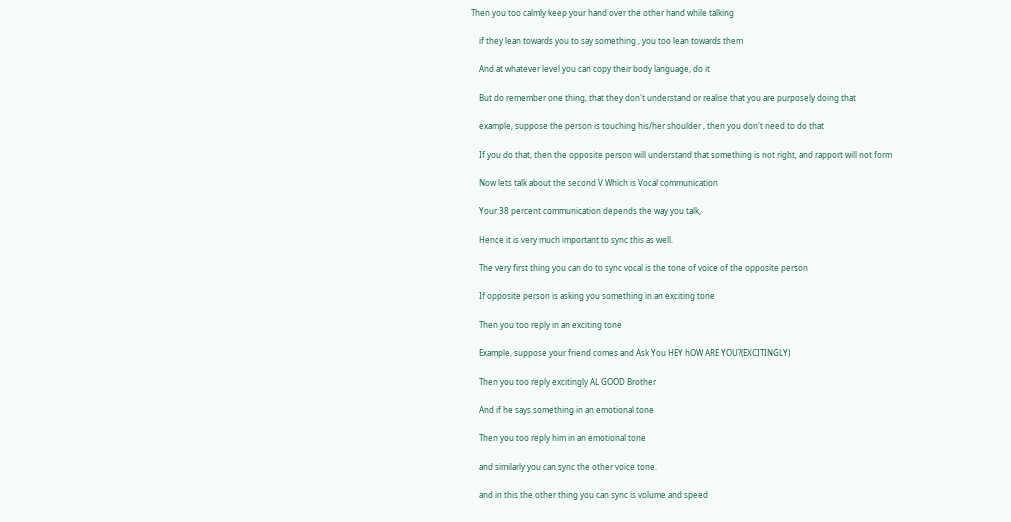Then you too calmly keep your hand over the other hand while talking

    if they lean towards you to say something , you too lean towards them

    And at whatever level you can copy their body language, do it

    But do remember one thing, that they don't understand or realise that you are purposely doing that

    example, suppose the person is touching his/her shoulder , then you don't need to do that

    If you do that, then the opposite person will understand that something is not right, and rapport will not form

    Now lets talk about the second V Which is Vocal communication

    Your 38 percent communication depends the way you talk,

    Hence it is very much important to sync this as well.

    The very first thing you can do to sync vocal is the tone of voice of the opposite person

    If opposite person is asking you something in an exciting tone

    Then you too reply in an exciting tone

    Example, suppose your friend comes and Ask You HEY hOW ARE YOU?(EXCITINGLY)

    Then you too reply excitingly AL GOOD Brother

    And if he says something in an emotional tone

    Then you too reply him in an emotional tone

    and similarly you can sync the other voice tone.

    and in this the other thing you can sync is volume and speed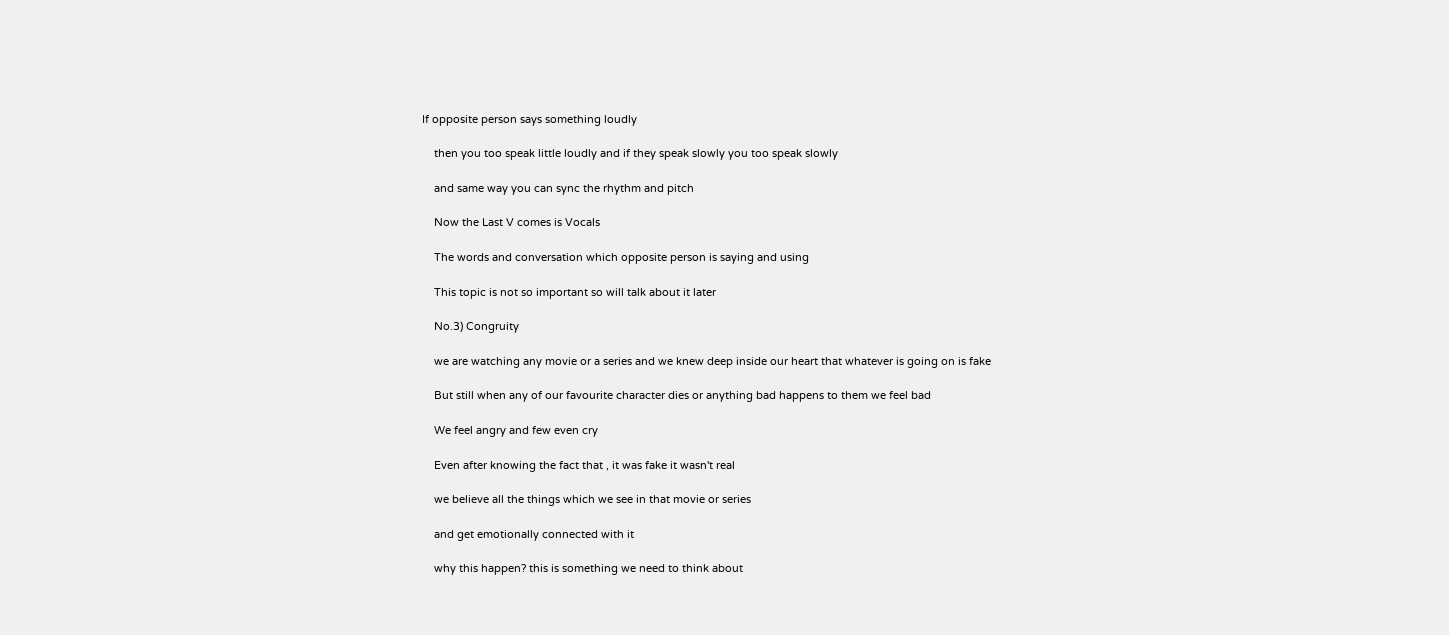If opposite person says something loudly

    then you too speak little loudly and if they speak slowly you too speak slowly

    and same way you can sync the rhythm and pitch

    Now the Last V comes is Vocals

    The words and conversation which opposite person is saying and using

    This topic is not so important so will talk about it later

    No.3) Congruity

    we are watching any movie or a series and we knew deep inside our heart that whatever is going on is fake

    But still when any of our favourite character dies or anything bad happens to them we feel bad

    We feel angry and few even cry

    Even after knowing the fact that , it was fake it wasn't real

    we believe all the things which we see in that movie or series

    and get emotionally connected with it

    why this happen? this is something we need to think about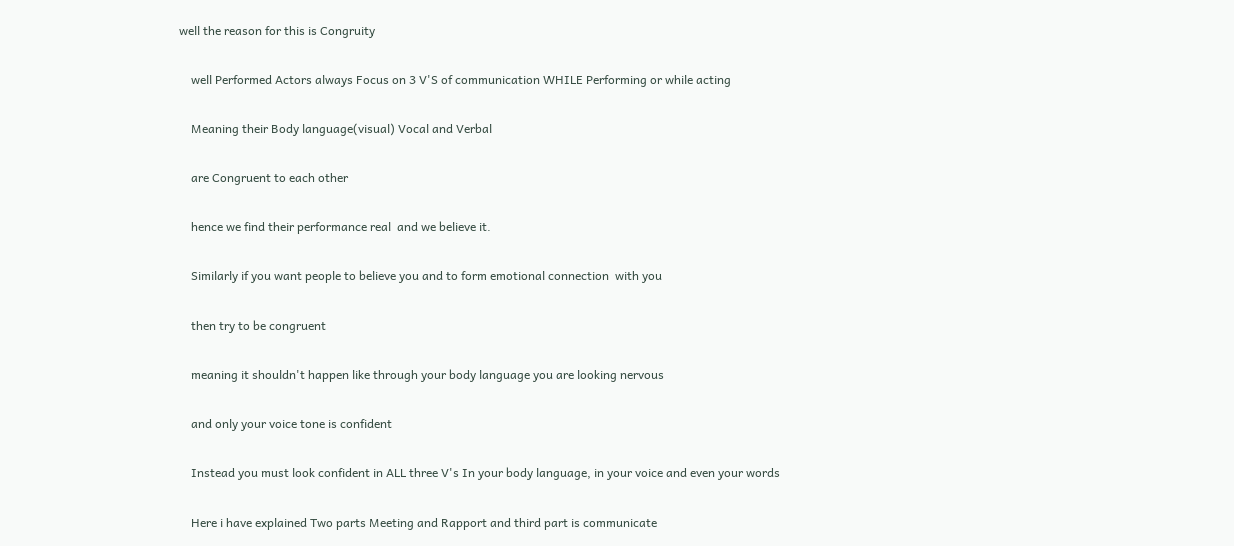well the reason for this is Congruity

    well Performed Actors always Focus on 3 V'S of communication WHILE Performing or while acting

    Meaning their Body language(visual) Vocal and Verbal

    are Congruent to each other

    hence we find their performance real  and we believe it.

    Similarly if you want people to believe you and to form emotional connection  with you

    then try to be congruent

    meaning it shouldn't happen like through your body language you are looking nervous

    and only your voice tone is confident

    Instead you must look confident in ALL three V's In your body language, in your voice and even your words

    Here i have explained Two parts Meeting and Rapport and third part is communicate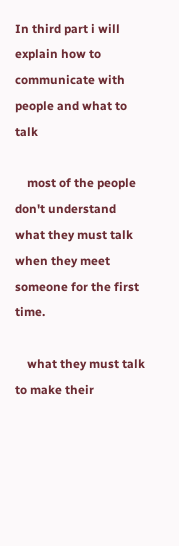In third part i will explain how to communicate with people and what to  talk

    most of the people don't understand what they must talk when they meet someone for the first time.

    what they must talk to make their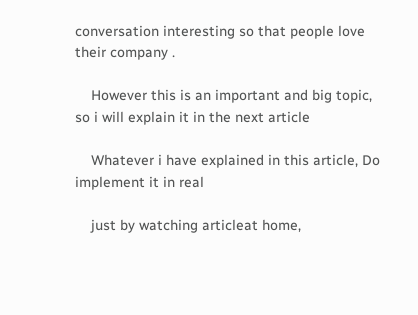conversation interesting so that people love their company .

    However this is an important and big topic, so i will explain it in the next article

    Whatever i have explained in this article, Do implement it in real

    just by watching articleat home,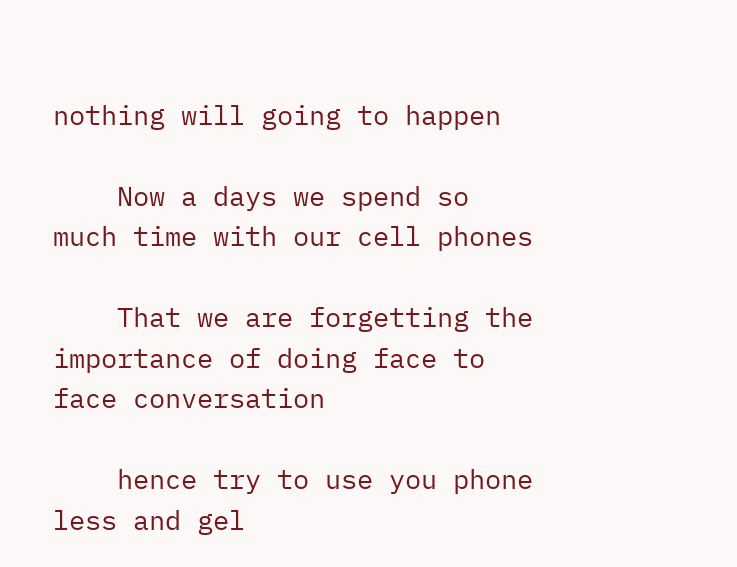nothing will going to happen

    Now a days we spend so much time with our cell phones

    That we are forgetting the importance of doing face to face conversation

    hence try to use you phone less and gel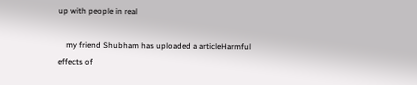up with people in real

    my friend Shubham has uploaded a articleHarmful effects of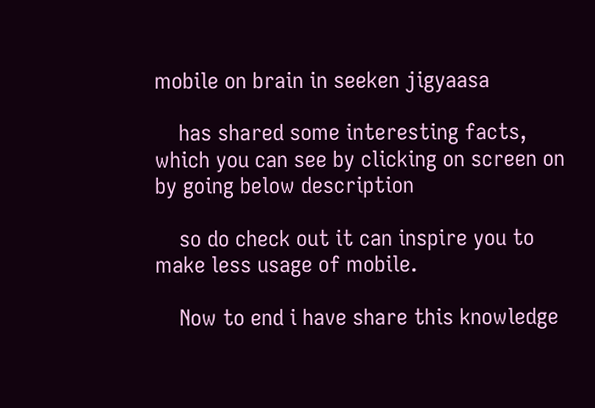mobile on brain in seeken jigyaasa

    has shared some interesting facts, which you can see by clicking on screen on by going below description

    so do check out it can inspire you to make less usage of mobile.

    Now to end i have share this knowledge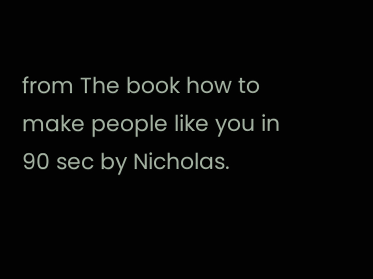from The book how to make people like you in 90 sec by Nicholas.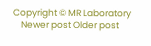Copyright © MR Laboratory
    Newer post Older post